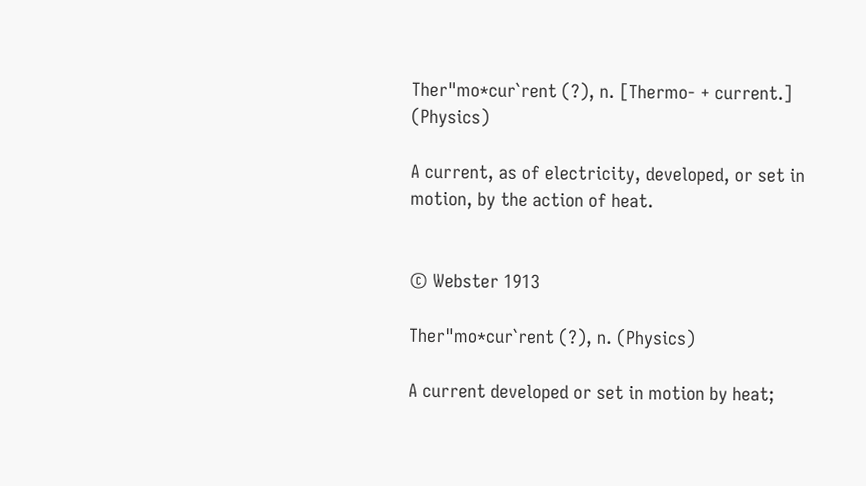Ther"mo*cur`rent (?), n. [Thermo- + current.] (Physics)

A current, as of electricity, developed, or set in motion, by the action of heat.


© Webster 1913

Ther"mo*cur`rent (?), n. (Physics)

A current developed or set in motion by heat;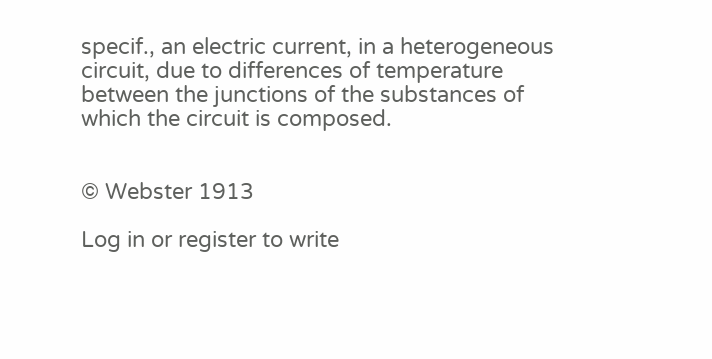specif., an electric current, in a heterogeneous circuit, due to differences of temperature between the junctions of the substances of which the circuit is composed.


© Webster 1913

Log in or register to write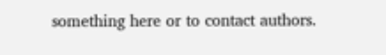something here or to contact authors.